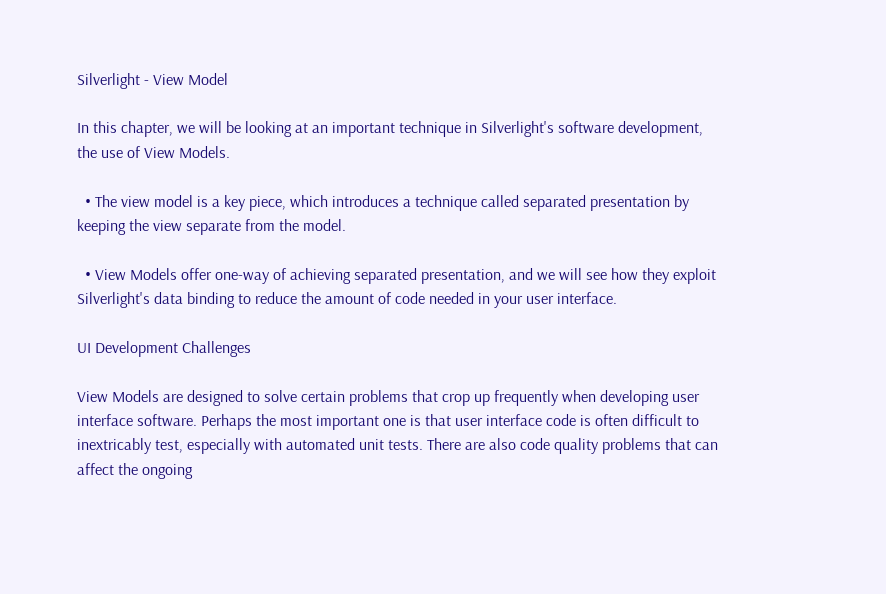Silverlight - View Model

In this chapter, we will be looking at an important technique in Silverlight's software development, the use of View Models.

  • The view model is a key piece, which introduces a technique called separated presentation by keeping the view separate from the model.

  • View Models offer one-way of achieving separated presentation, and we will see how they exploit Silverlight's data binding to reduce the amount of code needed in your user interface.

UI Development Challenges

View Models are designed to solve certain problems that crop up frequently when developing user interface software. Perhaps the most important one is that user interface code is often difficult to inextricably test, especially with automated unit tests. There are also code quality problems that can affect the ongoing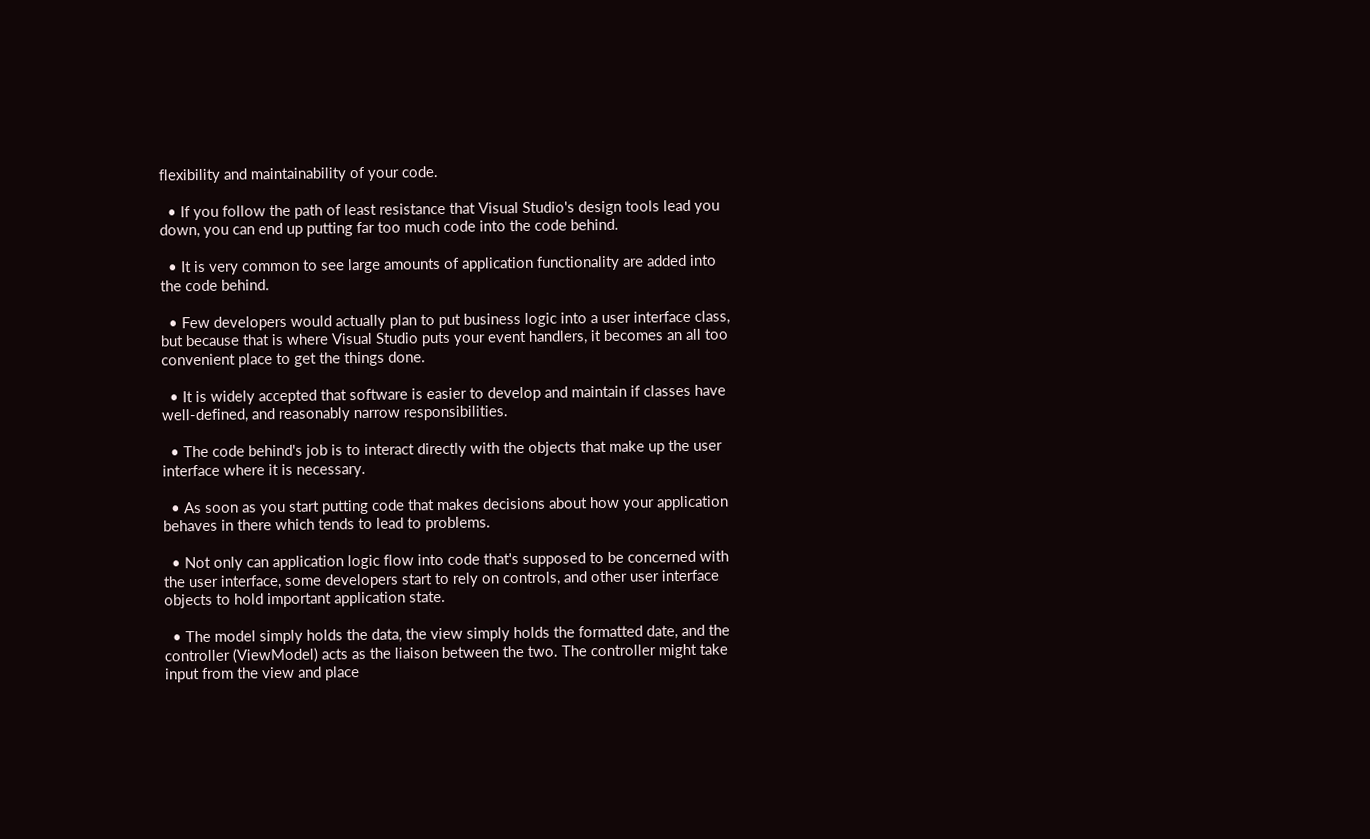flexibility and maintainability of your code.

  • If you follow the path of least resistance that Visual Studio's design tools lead you down, you can end up putting far too much code into the code behind.

  • It is very common to see large amounts of application functionality are added into the code behind.

  • Few developers would actually plan to put business logic into a user interface class, but because that is where Visual Studio puts your event handlers, it becomes an all too convenient place to get the things done.

  • It is widely accepted that software is easier to develop and maintain if classes have well-defined, and reasonably narrow responsibilities.

  • The code behind's job is to interact directly with the objects that make up the user interface where it is necessary.

  • As soon as you start putting code that makes decisions about how your application behaves in there which tends to lead to problems.

  • Not only can application logic flow into code that's supposed to be concerned with the user interface, some developers start to rely on controls, and other user interface objects to hold important application state.

  • The model simply holds the data, the view simply holds the formatted date, and the controller (ViewModel) acts as the liaison between the two. The controller might take input from the view and place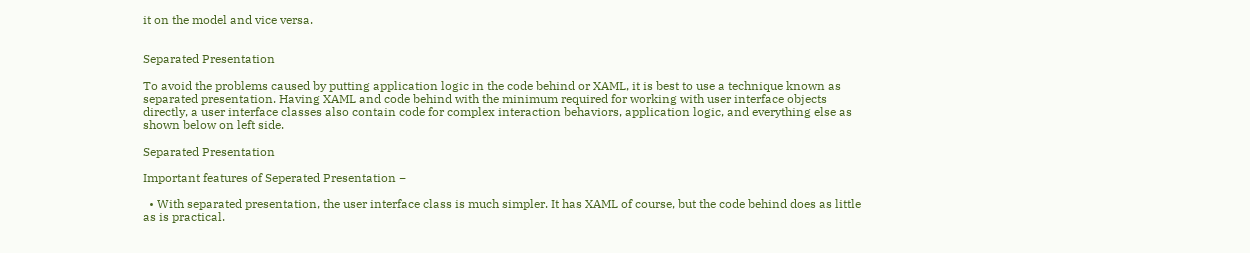it on the model and vice versa.


Separated Presentation

To avoid the problems caused by putting application logic in the code behind or XAML, it is best to use a technique known as separated presentation. Having XAML and code behind with the minimum required for working with user interface objects directly, a user interface classes also contain code for complex interaction behaviors, application logic, and everything else as shown below on left side.

Separated Presentation

Important features of Seperated Presentation −

  • With separated presentation, the user interface class is much simpler. It has XAML of course, but the code behind does as little as is practical.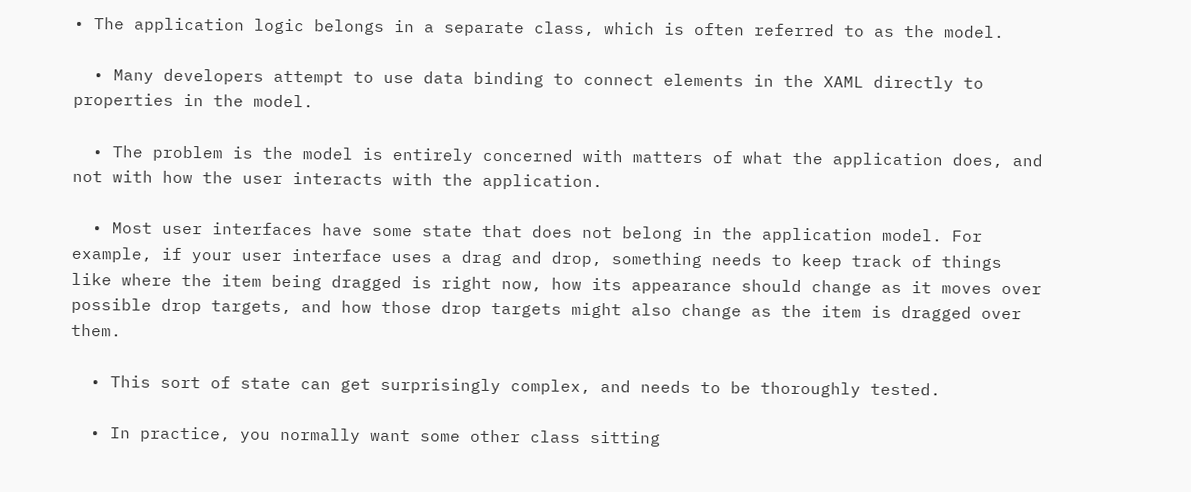• The application logic belongs in a separate class, which is often referred to as the model.

  • Many developers attempt to use data binding to connect elements in the XAML directly to properties in the model.

  • The problem is the model is entirely concerned with matters of what the application does, and not with how the user interacts with the application.

  • Most user interfaces have some state that does not belong in the application model. For example, if your user interface uses a drag and drop, something needs to keep track of things like where the item being dragged is right now, how its appearance should change as it moves over possible drop targets, and how those drop targets might also change as the item is dragged over them.

  • This sort of state can get surprisingly complex, and needs to be thoroughly tested.

  • In practice, you normally want some other class sitting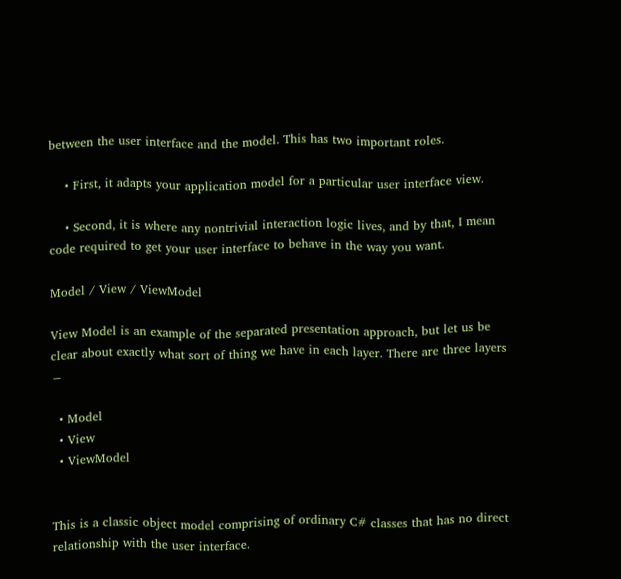between the user interface and the model. This has two important roles.

    • First, it adapts your application model for a particular user interface view.

    • Second, it is where any nontrivial interaction logic lives, and by that, I mean code required to get your user interface to behave in the way you want.

Model / View / ViewModel

View Model is an example of the separated presentation approach, but let us be clear about exactly what sort of thing we have in each layer. There are three layers −

  • Model
  • View
  • ViewModel


This is a classic object model comprising of ordinary C# classes that has no direct relationship with the user interface.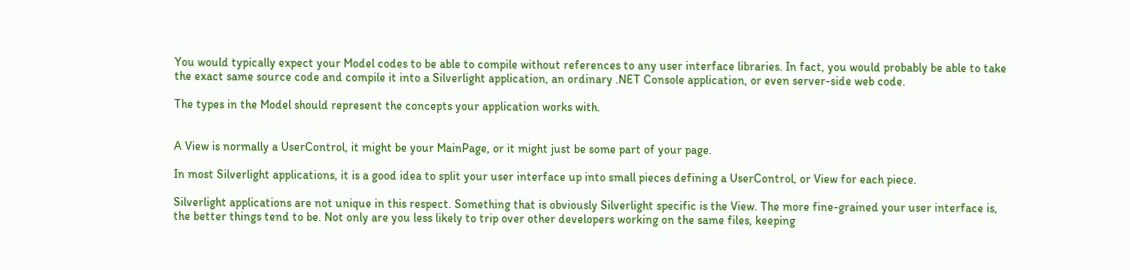You would typically expect your Model codes to be able to compile without references to any user interface libraries. In fact, you would probably be able to take the exact same source code and compile it into a Silverlight application, an ordinary .NET Console application, or even server-side web code.

The types in the Model should represent the concepts your application works with.


A View is normally a UserControl, it might be your MainPage, or it might just be some part of your page.

In most Silverlight applications, it is a good idea to split your user interface up into small pieces defining a UserControl, or View for each piece.

Silverlight applications are not unique in this respect. Something that is obviously Silverlight specific is the View. The more fine-grained your user interface is, the better things tend to be. Not only are you less likely to trip over other developers working on the same files, keeping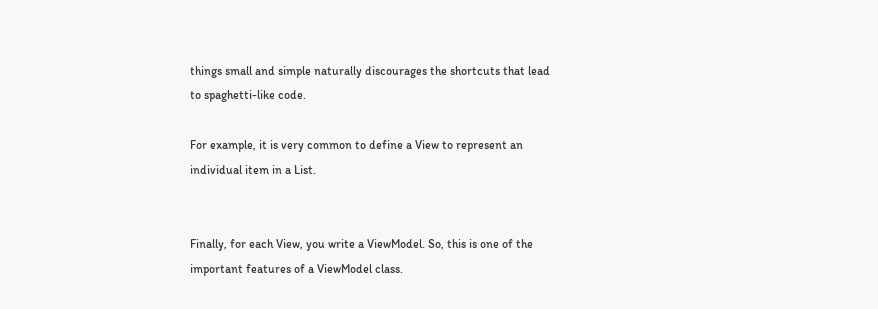things small and simple naturally discourages the shortcuts that lead to spaghetti-like code.

For example, it is very common to define a View to represent an individual item in a List.


Finally, for each View, you write a ViewModel. So, this is one of the important features of a ViewModel class.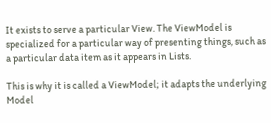It exists to serve a particular View. The ViewModel is specialized for a particular way of presenting things, such as a particular data item as it appears in Lists.

This is why it is called a ViewModel; it adapts the underlying Model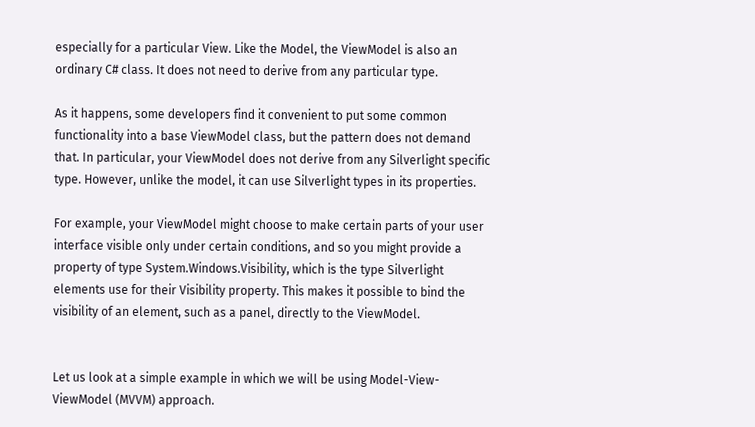especially for a particular View. Like the Model, the ViewModel is also an ordinary C# class. It does not need to derive from any particular type.

As it happens, some developers find it convenient to put some common functionality into a base ViewModel class, but the pattern does not demand that. In particular, your ViewModel does not derive from any Silverlight specific type. However, unlike the model, it can use Silverlight types in its properties.

For example, your ViewModel might choose to make certain parts of your user interface visible only under certain conditions, and so you might provide a property of type System.Windows.Visibility, which is the type Silverlight elements use for their Visibility property. This makes it possible to bind the visibility of an element, such as a panel, directly to the ViewModel.


Let us look at a simple example in which we will be using Model-View-ViewModel (MVVM) approach.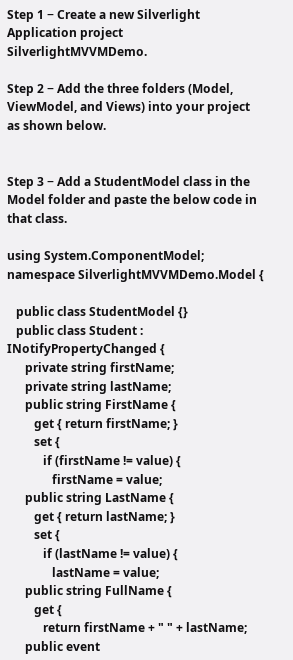Step 1 − Create a new Silverlight Application project SilverlightMVVMDemo.

Step 2 − Add the three folders (Model, ViewModel, and Views) into your project as shown below.


Step 3 − Add a StudentModel class in the Model folder and paste the below code in that class.

using System.ComponentModel;
namespace SilverlightMVVMDemo.Model {

   public class StudentModel {}
   public class Student : INotifyPropertyChanged {
      private string firstName;
      private string lastName;
      public string FirstName {
         get { return firstName; }
         set {
            if (firstName != value) {
               firstName = value;
      public string LastName {
         get { return lastName; }
         set {
            if (lastName != value) {
               lastName = value;
      public string FullName {
         get {
            return firstName + " " + lastName;
      public event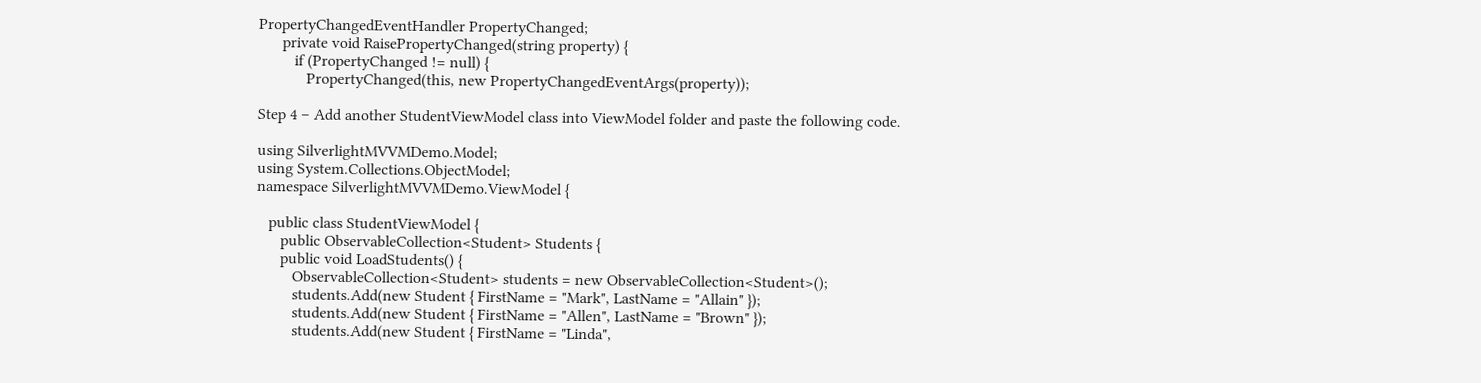PropertyChangedEventHandler PropertyChanged;
      private void RaisePropertyChanged(string property) {
         if (PropertyChanged != null) {
            PropertyChanged(this, new PropertyChangedEventArgs(property));

Step 4 − Add another StudentViewModel class into ViewModel folder and paste the following code.

using SilverlightMVVMDemo.Model;
using System.Collections.ObjectModel;
namespace SilverlightMVVMDemo.ViewModel {

   public class StudentViewModel {
      public ObservableCollection<Student> Students {
      public void LoadStudents() {
         ObservableCollection<Student> students = new ObservableCollection<Student>();
         students.Add(new Student { FirstName = "Mark", LastName = "Allain" });
         students.Add(new Student { FirstName = "Allen", LastName = "Brown" });
         students.Add(new Student { FirstName = "Linda",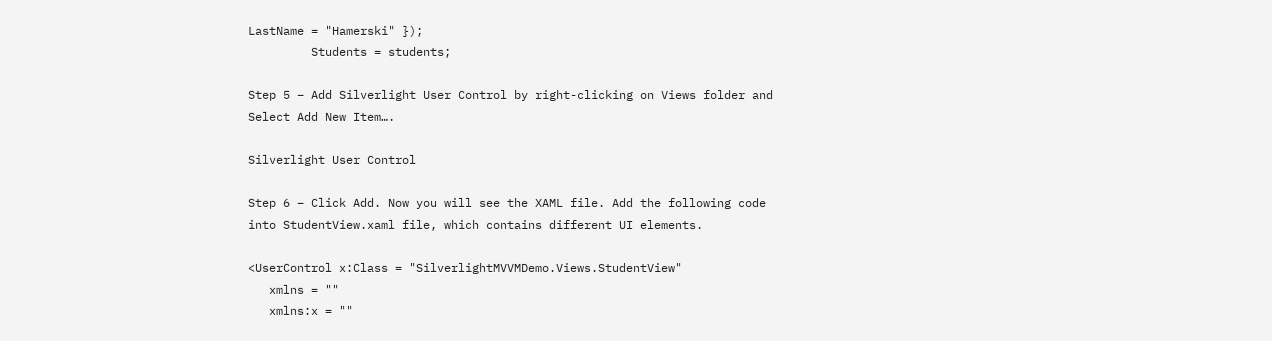LastName = "Hamerski" });
         Students = students;

Step 5 − Add Silverlight User Control by right-clicking on Views folder and Select Add New Item….

Silverlight User Control

Step 6 − Click Add. Now you will see the XAML file. Add the following code into StudentView.xaml file, which contains different UI elements.

<UserControl x:Class = "SilverlightMVVMDemo.Views.StudentView"
   xmlns = ""
   xmlns:x = ""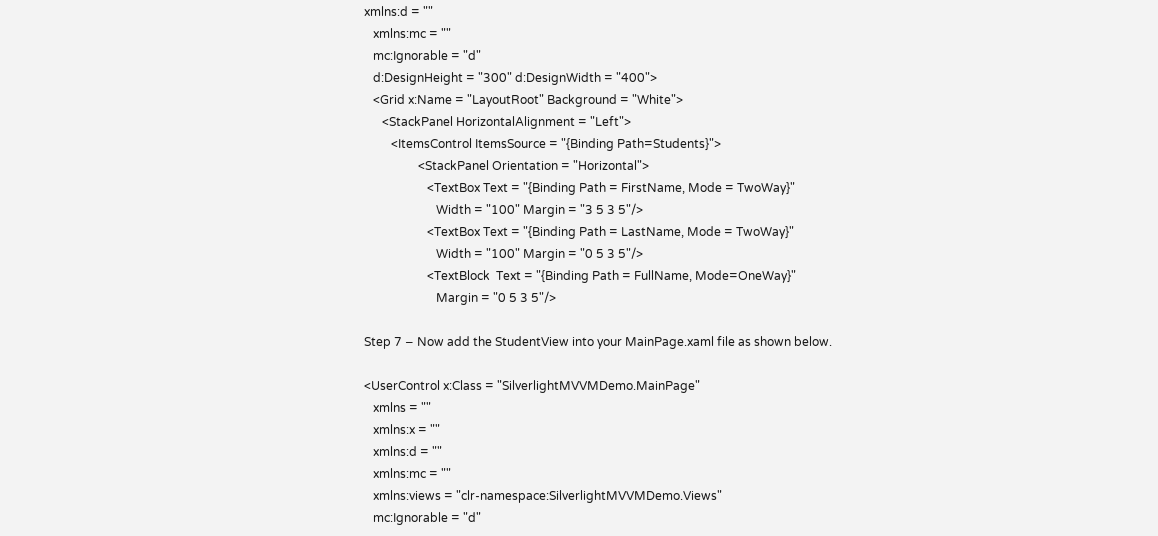xmlns:d = ""
   xmlns:mc = ""
   mc:Ignorable = "d"
   d:DesignHeight = "300" d:DesignWidth = "400">
   <Grid x:Name = "LayoutRoot" Background = "White">
      <StackPanel HorizontalAlignment = "Left">
         <ItemsControl ItemsSource = "{Binding Path=Students}">
                  <StackPanel Orientation = "Horizontal">
                     <TextBox Text = "{Binding Path = FirstName, Mode = TwoWay}"
                        Width = "100" Margin = "3 5 3 5"/>
                     <TextBox Text = "{Binding Path = LastName, Mode = TwoWay}"
                        Width = "100" Margin = "0 5 3 5"/>
                     <TextBlock  Text = "{Binding Path = FullName, Mode=OneWay}"
                        Margin = "0 5 3 5"/>

Step 7 − Now add the StudentView into your MainPage.xaml file as shown below.

<UserControl x:Class = "SilverlightMVVMDemo.MainPage"
   xmlns = ""
   xmlns:x = ""
   xmlns:d = ""
   xmlns:mc = ""
   xmlns:views = "clr-namespace:SilverlightMVVMDemo.Views"
   mc:Ignorable = "d"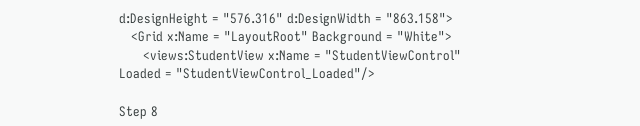d:DesignHeight = "576.316" d:DesignWidth = "863.158">
   <Grid x:Name = "LayoutRoot" Background = "White">
      <views:StudentView x:Name = "StudentViewControl" Loaded = "StudentViewControl_Loaded"/>

Step 8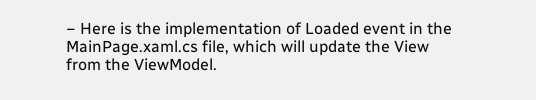− Here is the implementation of Loaded event in the MainPage.xaml.cs file, which will update the View from the ViewModel.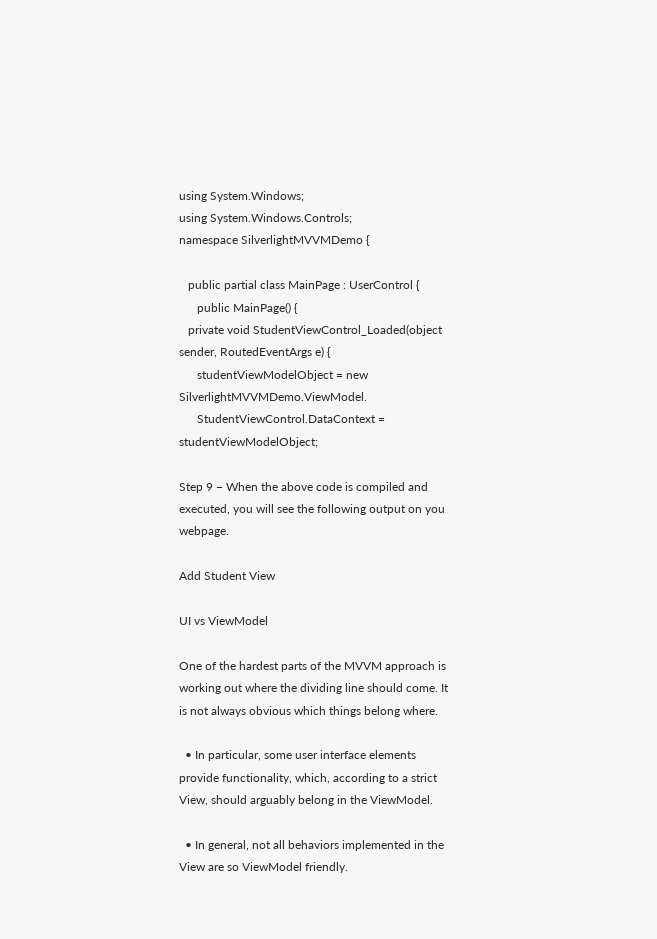using System.Windows;
using System.Windows.Controls;
namespace SilverlightMVVMDemo {

   public partial class MainPage : UserControl {
      public MainPage() {
   private void StudentViewControl_Loaded(object sender, RoutedEventArgs e) {
      studentViewModelObject = new SilverlightMVVMDemo.ViewModel.
      StudentViewControl.DataContext = studentViewModelObject;

Step 9 − When the above code is compiled and executed, you will see the following output on you webpage.

Add Student View

UI vs ViewModel

One of the hardest parts of the MVVM approach is working out where the dividing line should come. It is not always obvious which things belong where.

  • In particular, some user interface elements provide functionality, which, according to a strict View, should arguably belong in the ViewModel.

  • In general, not all behaviors implemented in the View are so ViewModel friendly.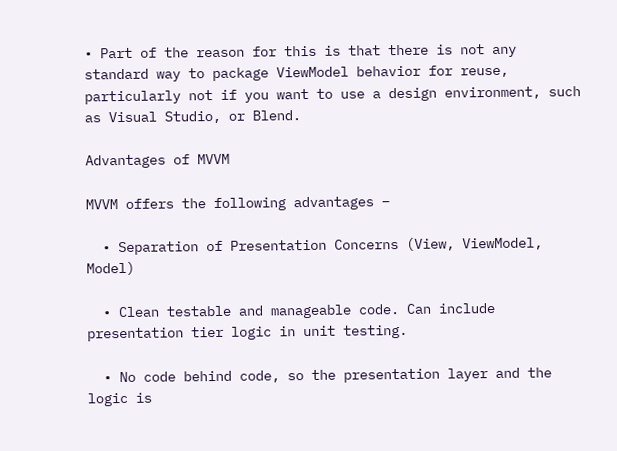• Part of the reason for this is that there is not any standard way to package ViewModel behavior for reuse, particularly not if you want to use a design environment, such as Visual Studio, or Blend.

Advantages of MVVM

MVVM offers the following advantages −

  • Separation of Presentation Concerns (View, ViewModel, Model)

  • Clean testable and manageable code. Can include presentation tier logic in unit testing.

  • No code behind code, so the presentation layer and the logic is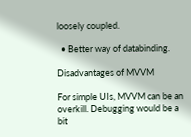loosely coupled.

  • Better way of databinding.

Disadvantages of MVVM

For simple UIs, MVVM can be an overkill. Debugging would be a bit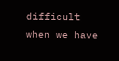difficult when we have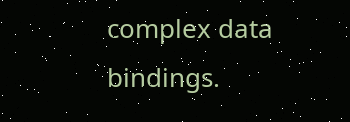complex data bindings.